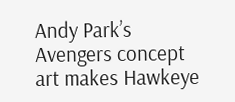Andy Park’s Avengers concept art makes Hawkeye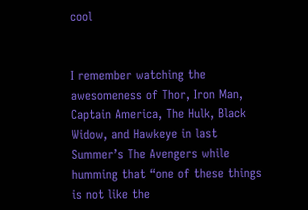cool


I remember watching the awesomeness of Thor, Iron Man, Captain America, The Hulk, Black Widow, and Hawkeye in last Summer’s The Avengers while humming that “one of these things is not like the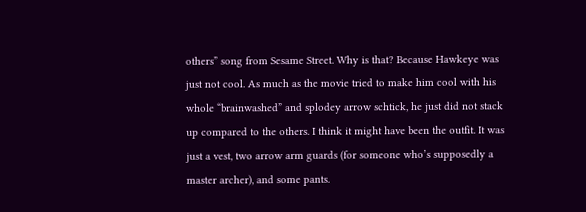others” song from Sesame Street. Why is that? Because Hawkeye was just not cool. As much as the movie tried to make him cool with his whole “brainwashed” and splodey arrow schtick, he just did not stack up compared to the others. I think it might have been the outfit. It was just a vest, two arrow arm guards (for someone who’s supposedly a master archer), and some pants.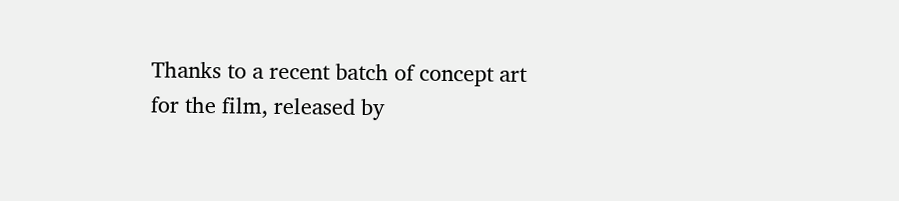Thanks to a recent batch of concept art for the film, released by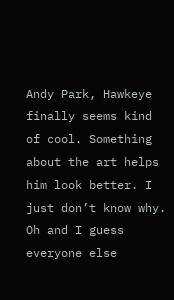Andy Park, Hawkeye finally seems kind of cool. Something about the art helps him look better. I just don’t know why. Oh and I guess everyone else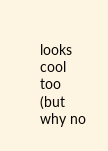looks cool too (but why no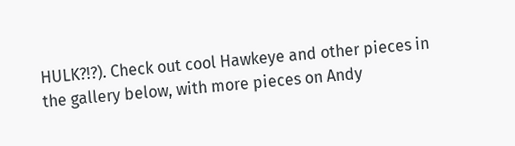HULK?!?). Check out cool Hawkeye and other pieces in the gallery below, with more pieces on Andy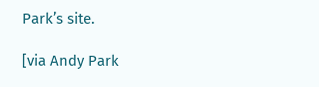Park’s site.

[via Andy Park